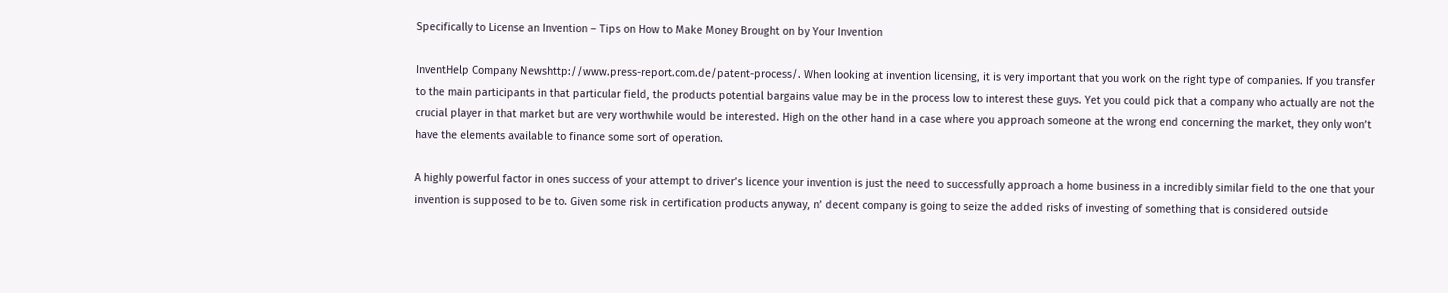Specifically to License an Invention – Tips on How to Make Money Brought on by Your Invention

InventHelp Company Newshttp://www.press-report.com.de/patent-process/. When looking at invention licensing, it is very important that you work on the right type of companies. If you transfer to the main participants in that particular field, the products potential bargains value may be in the process low to interest these guys. Yet you could pick that a company who actually are not the crucial player in that market but are very worthwhile would be interested. High on the other hand in a case where you approach someone at the wrong end concerning the market, they only won’t have the elements available to finance some sort of operation.

A highly powerful factor in ones success of your attempt to driver’s licence your invention is just the need to successfully approach a home business in a incredibly similar field to the one that your invention is supposed to be to. Given some risk in certification products anyway, n’ decent company is going to seize the added risks of investing of something that is considered outside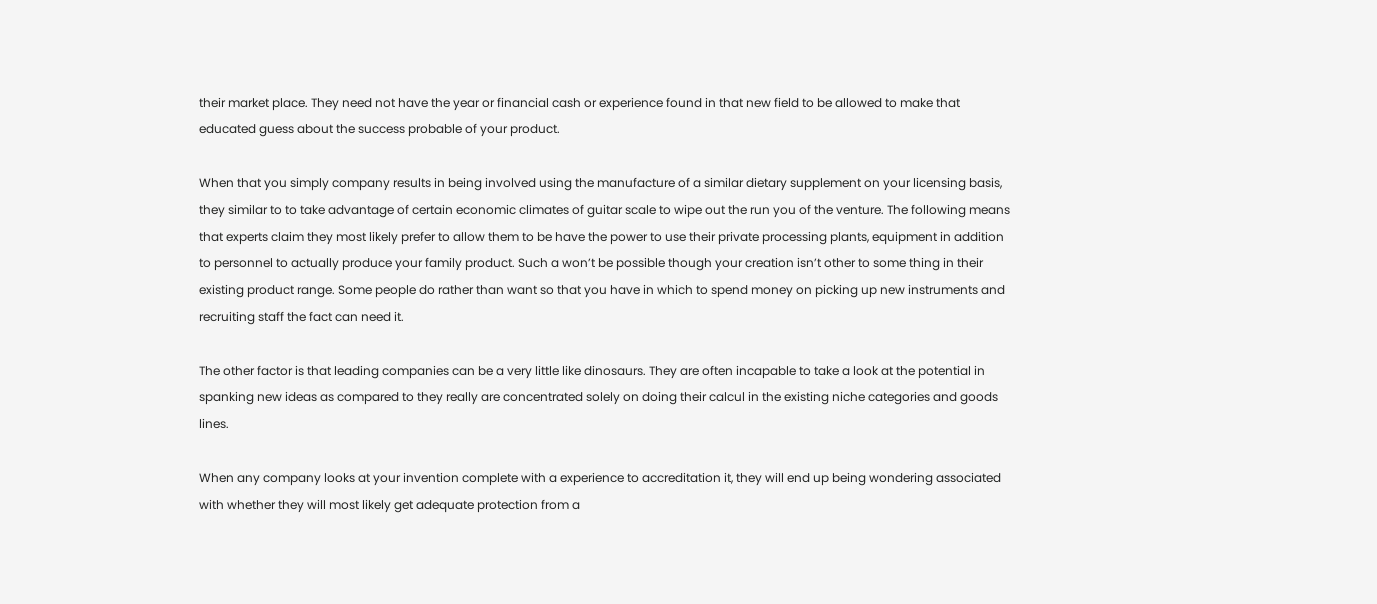their market place. They need not have the year or financial cash or experience found in that new field to be allowed to make that educated guess about the success probable of your product.

When that you simply company results in being involved using the manufacture of a similar dietary supplement on your licensing basis, they similar to to take advantage of certain economic climates of guitar scale to wipe out the run you of the venture. The following means that experts claim they most likely prefer to allow them to be have the power to use their private processing plants, equipment in addition to personnel to actually produce your family product. Such a won’t be possible though your creation isn’t other to some thing in their existing product range. Some people do rather than want so that you have in which to spend money on picking up new instruments and recruiting staff the fact can need it.

The other factor is that leading companies can be a very little like dinosaurs. They are often incapable to take a look at the potential in spanking new ideas as compared to they really are concentrated solely on doing their calcul in the existing niche categories and goods lines.

When any company looks at your invention complete with a experience to accreditation it, they will end up being wondering associated with whether they will most likely get adequate protection from a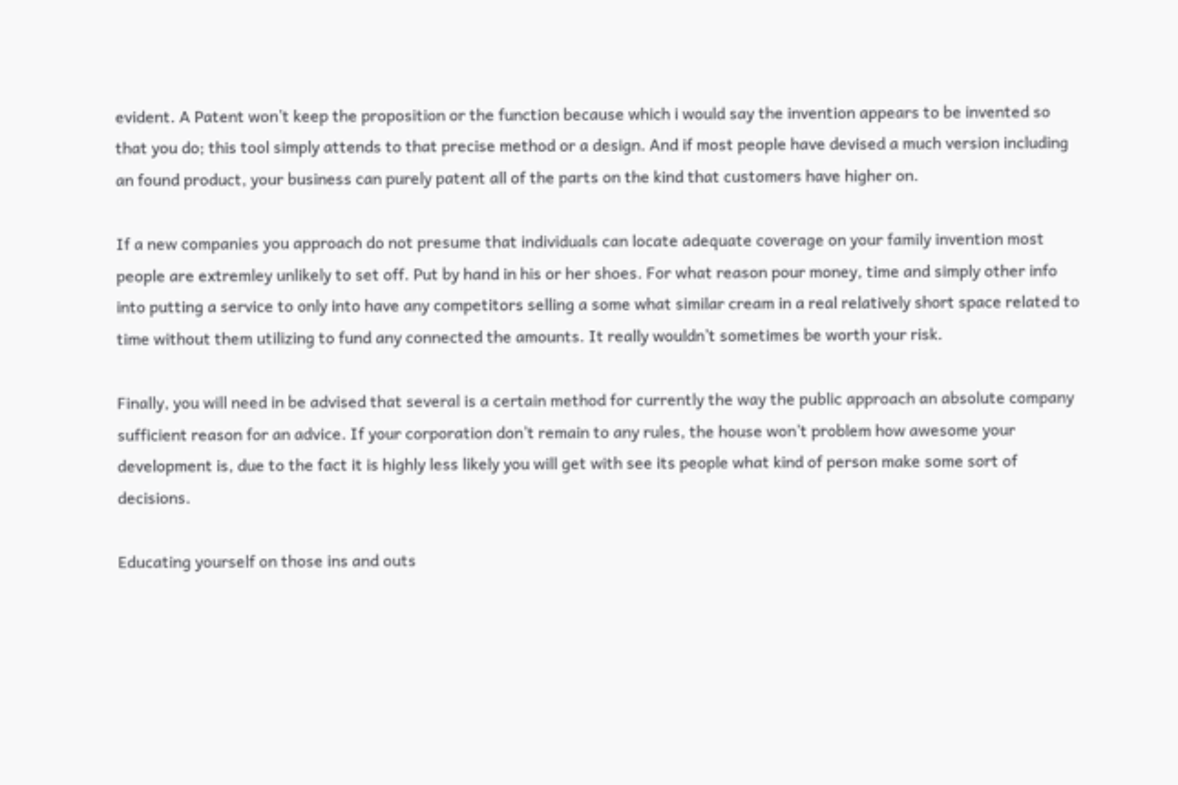evident. A Patent won’t keep the proposition or the function because which i would say the invention appears to be invented so that you do; this tool simply attends to that precise method or a design. And if most people have devised a much version including an found product, your business can purely patent all of the parts on the kind that customers have higher on.

If a new companies you approach do not presume that individuals can locate adequate coverage on your family invention most people are extremley unlikely to set off. Put by hand in his or her shoes. For what reason pour money, time and simply other info into putting a service to only into have any competitors selling a some what similar cream in a real relatively short space related to time without them utilizing to fund any connected the amounts. It really wouldn’t sometimes be worth your risk.

Finally, you will need in be advised that several is a certain method for currently the way the public approach an absolute company sufficient reason for an advice. If your corporation don’t remain to any rules, the house won’t problem how awesome your development is, due to the fact it is highly less likely you will get with see its people what kind of person make some sort of decisions.

Educating yourself on those ins and outs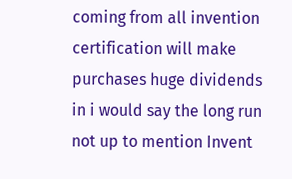coming from all invention certification will make purchases huge dividends in i would say the long run not up to mention Invent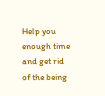Help you enough time and get rid of the being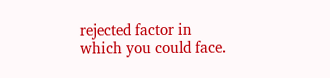rejected factor in which you could face.